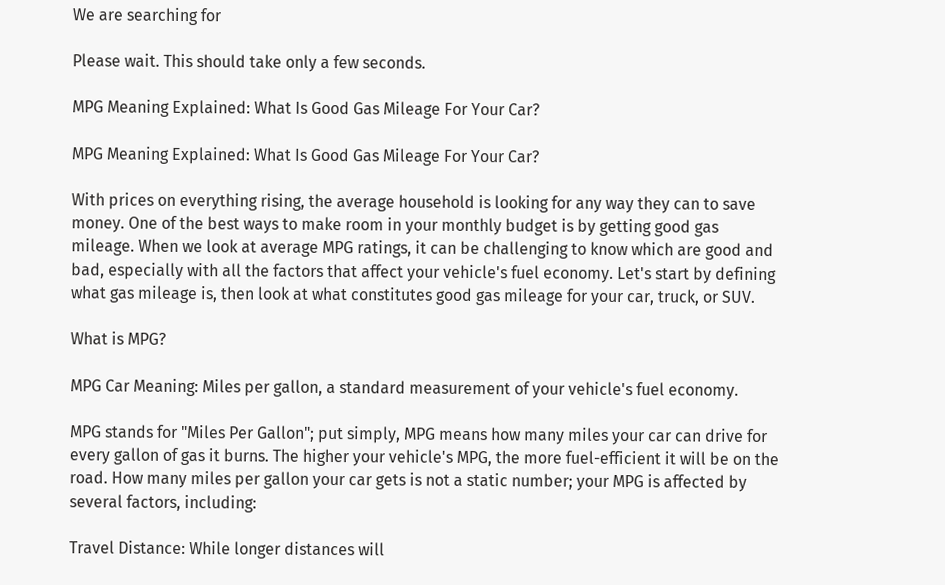We are searching for

Please wait. This should take only a few seconds.

MPG Meaning Explained: What Is Good Gas Mileage For Your Car?

MPG Meaning Explained: What Is Good Gas Mileage For Your Car?

With prices on everything rising, the average household is looking for any way they can to save money. One of the best ways to make room in your monthly budget is by getting good gas mileage. When we look at average MPG ratings, it can be challenging to know which are good and bad, especially with all the factors that affect your vehicle's fuel economy. Let's start by defining what gas mileage is, then look at what constitutes good gas mileage for your car, truck, or SUV.

What is MPG?

MPG Car Meaning: Miles per gallon, a standard measurement of your vehicle's fuel economy.

MPG stands for "Miles Per Gallon"; put simply, MPG means how many miles your car can drive for every gallon of gas it burns. The higher your vehicle's MPG, the more fuel-efficient it will be on the road. How many miles per gallon your car gets is not a static number; your MPG is affected by several factors, including:

Travel Distance: While longer distances will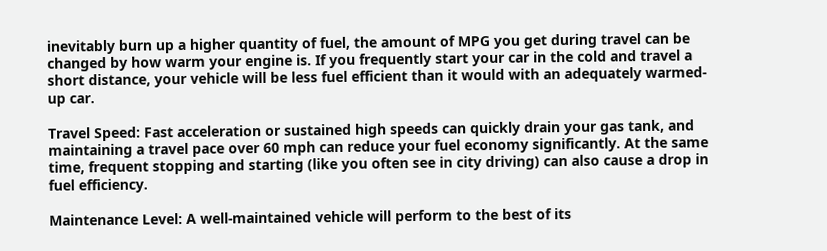inevitably burn up a higher quantity of fuel, the amount of MPG you get during travel can be changed by how warm your engine is. If you frequently start your car in the cold and travel a short distance, your vehicle will be less fuel efficient than it would with an adequately warmed-up car.

Travel Speed: Fast acceleration or sustained high speeds can quickly drain your gas tank, and maintaining a travel pace over 60 mph can reduce your fuel economy significantly. At the same time, frequent stopping and starting (like you often see in city driving) can also cause a drop in fuel efficiency.

Maintenance Level: A well-maintained vehicle will perform to the best of its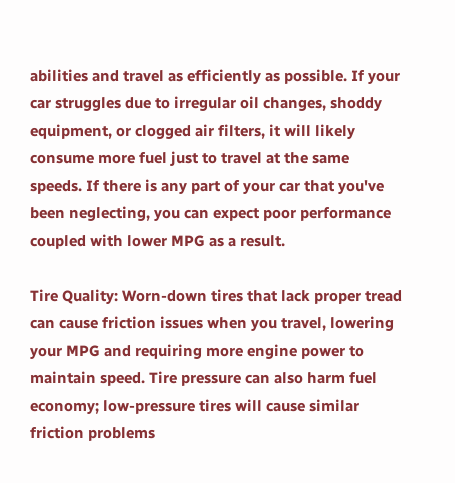abilities and travel as efficiently as possible. If your car struggles due to irregular oil changes, shoddy equipment, or clogged air filters, it will likely consume more fuel just to travel at the same speeds. If there is any part of your car that you've been neglecting, you can expect poor performance coupled with lower MPG as a result.

Tire Quality: Worn-down tires that lack proper tread can cause friction issues when you travel, lowering your MPG and requiring more engine power to maintain speed. Tire pressure can also harm fuel economy; low-pressure tires will cause similar friction problems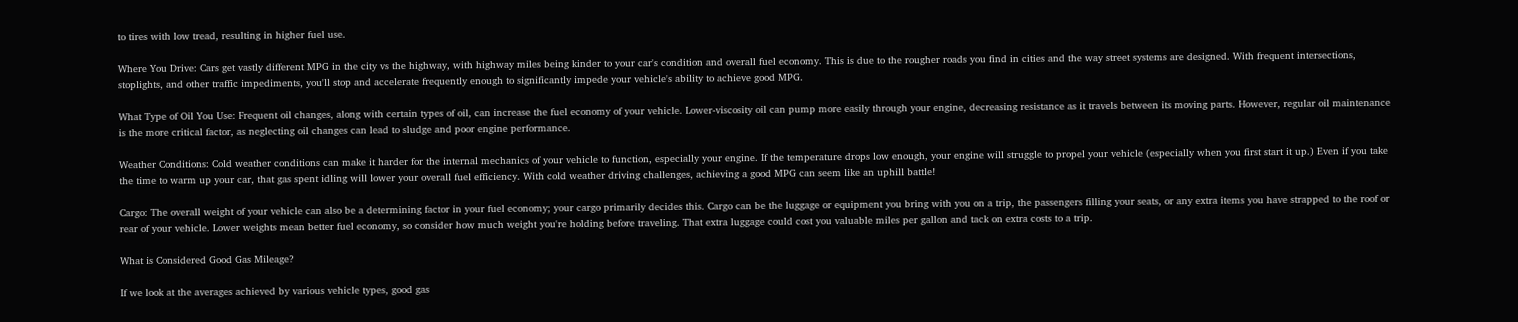to tires with low tread, resulting in higher fuel use.

Where You Drive: Cars get vastly different MPG in the city vs the highway, with highway miles being kinder to your car's condition and overall fuel economy. This is due to the rougher roads you find in cities and the way street systems are designed. With frequent intersections, stoplights, and other traffic impediments, you'll stop and accelerate frequently enough to significantly impede your vehicle's ability to achieve good MPG.

What Type of Oil You Use: Frequent oil changes, along with certain types of oil, can increase the fuel economy of your vehicle. Lower-viscosity oil can pump more easily through your engine, decreasing resistance as it travels between its moving parts. However, regular oil maintenance is the more critical factor, as neglecting oil changes can lead to sludge and poor engine performance.

Weather Conditions: Cold weather conditions can make it harder for the internal mechanics of your vehicle to function, especially your engine. If the temperature drops low enough, your engine will struggle to propel your vehicle (especially when you first start it up.) Even if you take the time to warm up your car, that gas spent idling will lower your overall fuel efficiency. With cold weather driving challenges, achieving a good MPG can seem like an uphill battle!

Cargo: The overall weight of your vehicle can also be a determining factor in your fuel economy; your cargo primarily decides this. Cargo can be the luggage or equipment you bring with you on a trip, the passengers filling your seats, or any extra items you have strapped to the roof or rear of your vehicle. Lower weights mean better fuel economy, so consider how much weight you're holding before traveling. That extra luggage could cost you valuable miles per gallon and tack on extra costs to a trip.

What is Considered Good Gas Mileage?

If we look at the averages achieved by various vehicle types, good gas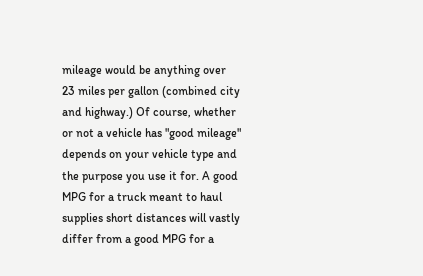mileage would be anything over 23 miles per gallon (combined city and highway.) Of course, whether or not a vehicle has "good mileage" depends on your vehicle type and the purpose you use it for. A good MPG for a truck meant to haul supplies short distances will vastly differ from a good MPG for a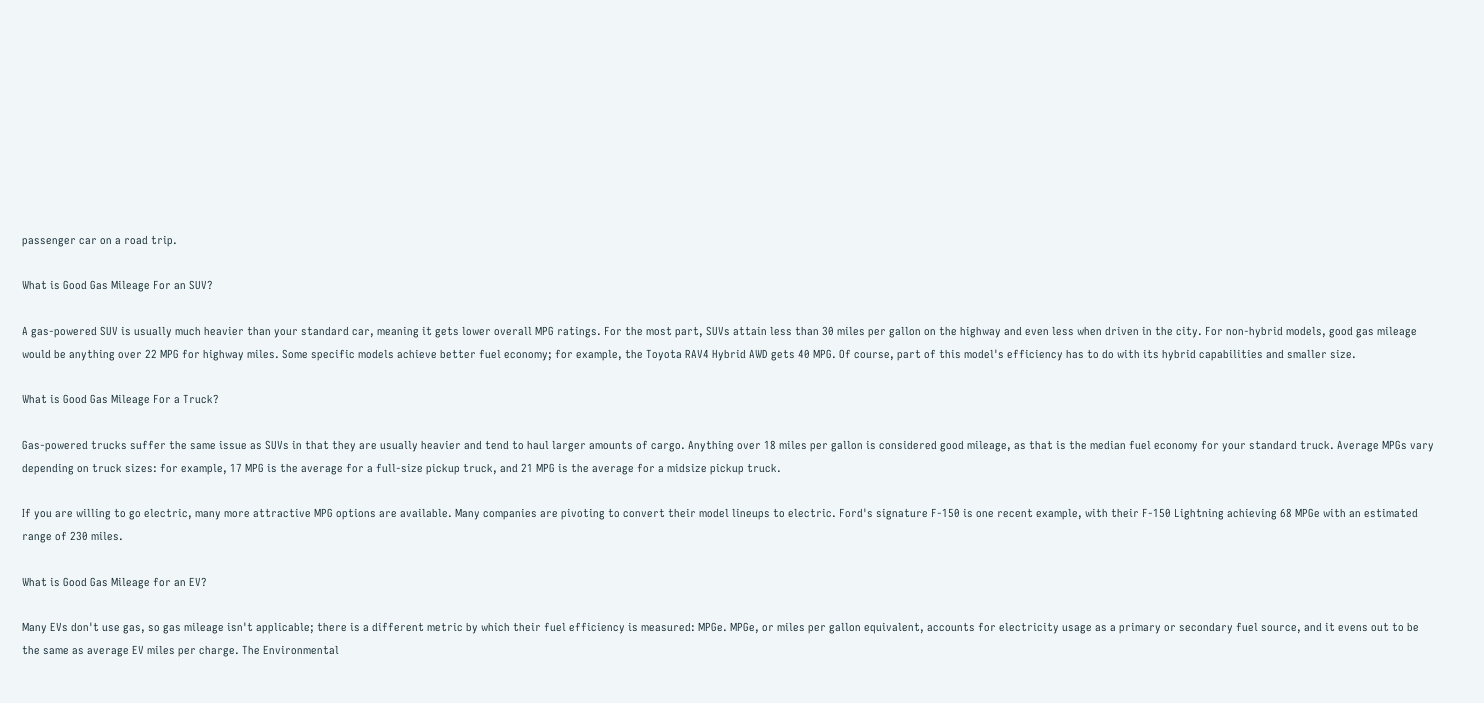passenger car on a road trip.

What is Good Gas Mileage For an SUV?

A gas-powered SUV is usually much heavier than your standard car, meaning it gets lower overall MPG ratings. For the most part, SUVs attain less than 30 miles per gallon on the highway and even less when driven in the city. For non-hybrid models, good gas mileage would be anything over 22 MPG for highway miles. Some specific models achieve better fuel economy; for example, the Toyota RAV4 Hybrid AWD gets 40 MPG. Of course, part of this model's efficiency has to do with its hybrid capabilities and smaller size.

What is Good Gas Mileage For a Truck?

Gas-powered trucks suffer the same issue as SUVs in that they are usually heavier and tend to haul larger amounts of cargo. Anything over 18 miles per gallon is considered good mileage, as that is the median fuel economy for your standard truck. Average MPGs vary depending on truck sizes: for example, 17 MPG is the average for a full-size pickup truck, and 21 MPG is the average for a midsize pickup truck.

If you are willing to go electric, many more attractive MPG options are available. Many companies are pivoting to convert their model lineups to electric. Ford's signature F-150 is one recent example, with their F-150 Lightning achieving 68 MPGe with an estimated range of 230 miles.

What is Good Gas Mileage for an EV?

Many EVs don't use gas, so gas mileage isn't applicable; there is a different metric by which their fuel efficiency is measured: MPGe. MPGe, or miles per gallon equivalent, accounts for electricity usage as a primary or secondary fuel source, and it evens out to be the same as average EV miles per charge. The Environmental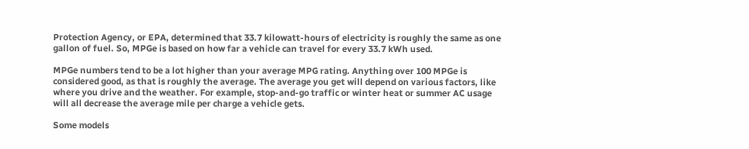Protection Agency, or EPA, determined that 33.7 kilowatt-hours of electricity is roughly the same as one gallon of fuel. So, MPGe is based on how far a vehicle can travel for every 33.7 kWh used.

MPGe numbers tend to be a lot higher than your average MPG rating. Anything over 100 MPGe is considered good, as that is roughly the average. The average you get will depend on various factors, like where you drive and the weather. For example, stop-and-go traffic or winter heat or summer AC usage will all decrease the average mile per charge a vehicle gets.

Some models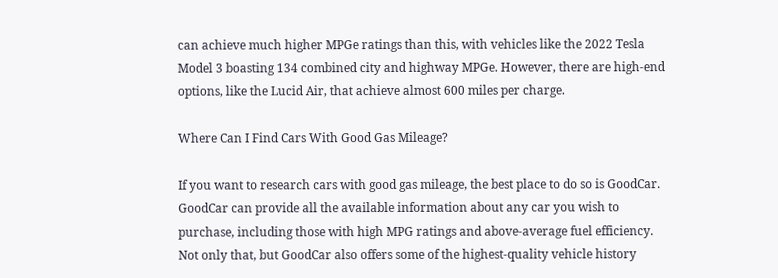can achieve much higher MPGe ratings than this, with vehicles like the 2022 Tesla Model 3 boasting 134 combined city and highway MPGe. However, there are high-end options, like the Lucid Air, that achieve almost 600 miles per charge.

Where Can I Find Cars With Good Gas Mileage?

If you want to research cars with good gas mileage, the best place to do so is GoodCar. GoodCar can provide all the available information about any car you wish to purchase, including those with high MPG ratings and above-average fuel efficiency. Not only that, but GoodCar also offers some of the highest-quality vehicle history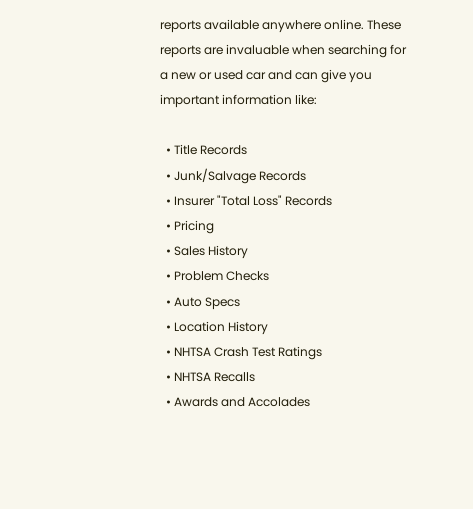reports available anywhere online. These reports are invaluable when searching for a new or used car and can give you important information like:

  • Title Records
  • Junk/Salvage Records
  • Insurer "Total Loss" Records
  • Pricing
  • Sales History
  • Problem Checks
  • Auto Specs
  • Location History
  • NHTSA Crash Test Ratings
  • NHTSA Recalls
  • Awards and Accolades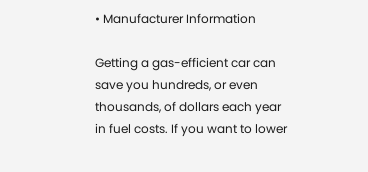• Manufacturer Information

Getting a gas-efficient car can save you hundreds, or even thousands, of dollars each year in fuel costs. If you want to lower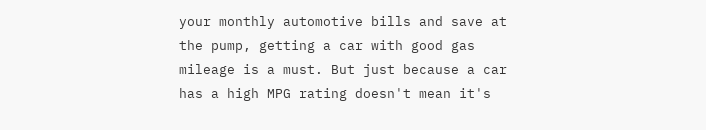your monthly automotive bills and save at the pump, getting a car with good gas mileage is a must. But just because a car has a high MPG rating doesn't mean it's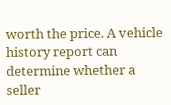worth the price. A vehicle history report can determine whether a seller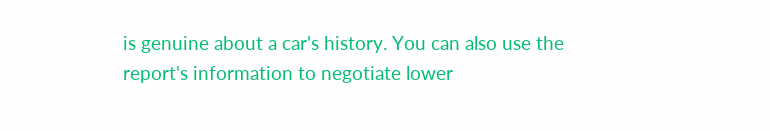is genuine about a car's history. You can also use the report's information to negotiate lower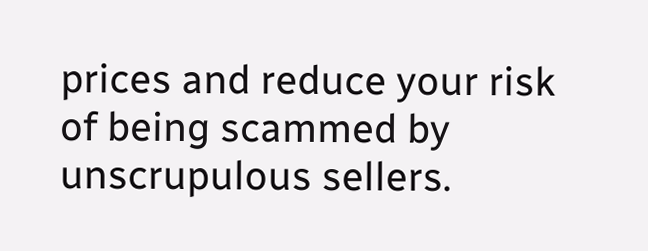prices and reduce your risk of being scammed by unscrupulous sellers.